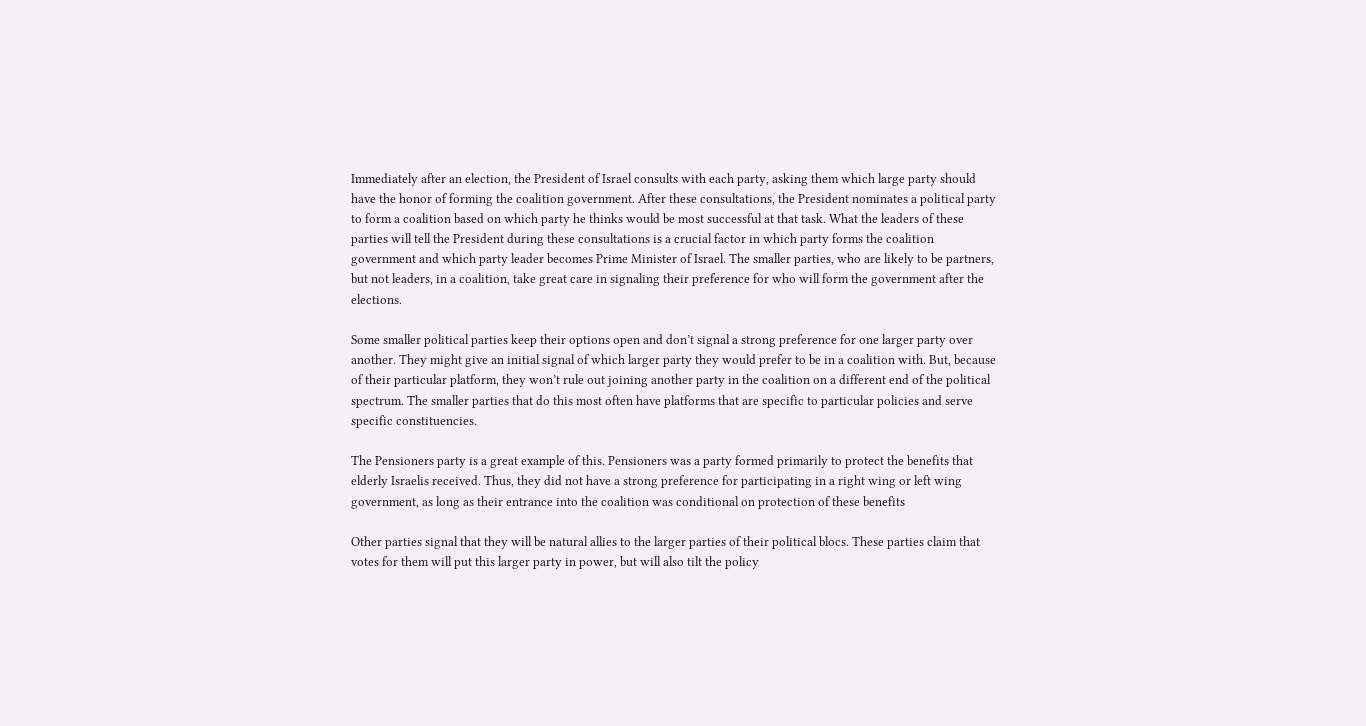Immediately after an election, the President of Israel consults with each party, asking them which large party should have the honor of forming the coalition government. After these consultations, the President nominates a political party to form a coalition based on which party he thinks would be most successful at that task. What the leaders of these parties will tell the President during these consultations is a crucial factor in which party forms the coalition government and which party leader becomes Prime Minister of Israel. The smaller parties, who are likely to be partners, but not leaders, in a coalition, take great care in signaling their preference for who will form the government after the elections.

Some smaller political parties keep their options open and don’t signal a strong preference for one larger party over another. They might give an initial signal of which larger party they would prefer to be in a coalition with. But, because of their particular platform, they won’t rule out joining another party in the coalition on a different end of the political spectrum. The smaller parties that do this most often have platforms that are specific to particular policies and serve specific constituencies.

The Pensioners party is a great example of this. Pensioners was a party formed primarily to protect the benefits that elderly Israelis received. Thus, they did not have a strong preference for participating in a right wing or left wing government, as long as their entrance into the coalition was conditional on protection of these benefits

Other parties signal that they will be natural allies to the larger parties of their political blocs. These parties claim that votes for them will put this larger party in power, but will also tilt the policy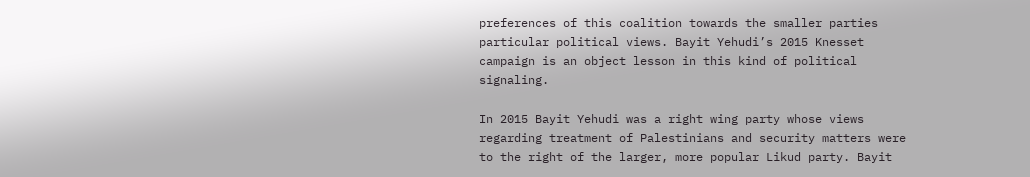preferences of this coalition towards the smaller parties particular political views. Bayit Yehudi’s 2015 Knesset campaign is an object lesson in this kind of political signaling.

In 2015 Bayit Yehudi was a right wing party whose views regarding treatment of Palestinians and security matters were to the right of the larger, more popular Likud party. Bayit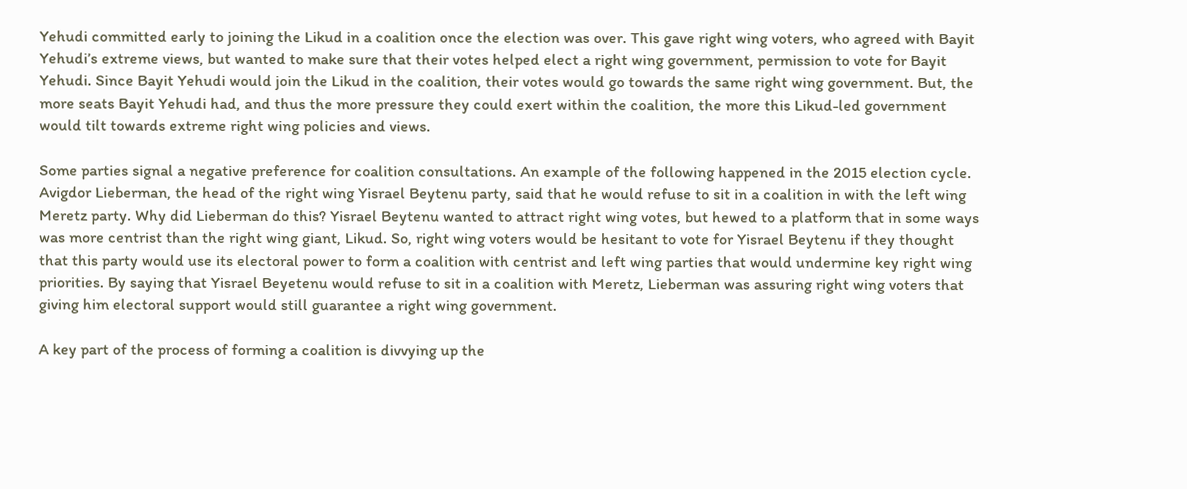Yehudi committed early to joining the Likud in a coalition once the election was over. This gave right wing voters, who agreed with Bayit Yehudi’s extreme views, but wanted to make sure that their votes helped elect a right wing government, permission to vote for Bayit Yehudi. Since Bayit Yehudi would join the Likud in the coalition, their votes would go towards the same right wing government. But, the more seats Bayit Yehudi had, and thus the more pressure they could exert within the coalition, the more this Likud-led government would tilt towards extreme right wing policies and views.

Some parties signal a negative preference for coalition consultations. An example of the following happened in the 2015 election cycle. Avigdor Lieberman, the head of the right wing Yisrael Beytenu party, said that he would refuse to sit in a coalition in with the left wing Meretz party. Why did Lieberman do this? Yisrael Beytenu wanted to attract right wing votes, but hewed to a platform that in some ways was more centrist than the right wing giant, Likud. So, right wing voters would be hesitant to vote for Yisrael Beytenu if they thought that this party would use its electoral power to form a coalition with centrist and left wing parties that would undermine key right wing priorities. By saying that Yisrael Beyetenu would refuse to sit in a coalition with Meretz, Lieberman was assuring right wing voters that giving him electoral support would still guarantee a right wing government.

A key part of the process of forming a coalition is divvying up the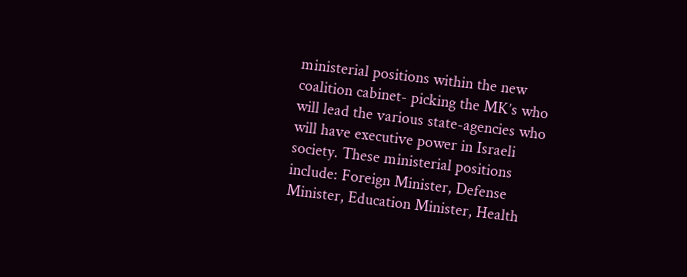ministerial positions within the new coalition cabinet- picking the MK’s who will lead the various state-agencies who will have executive power in Israeli society. These ministerial positions include: Foreign Minister, Defense Minister, Education Minister, Health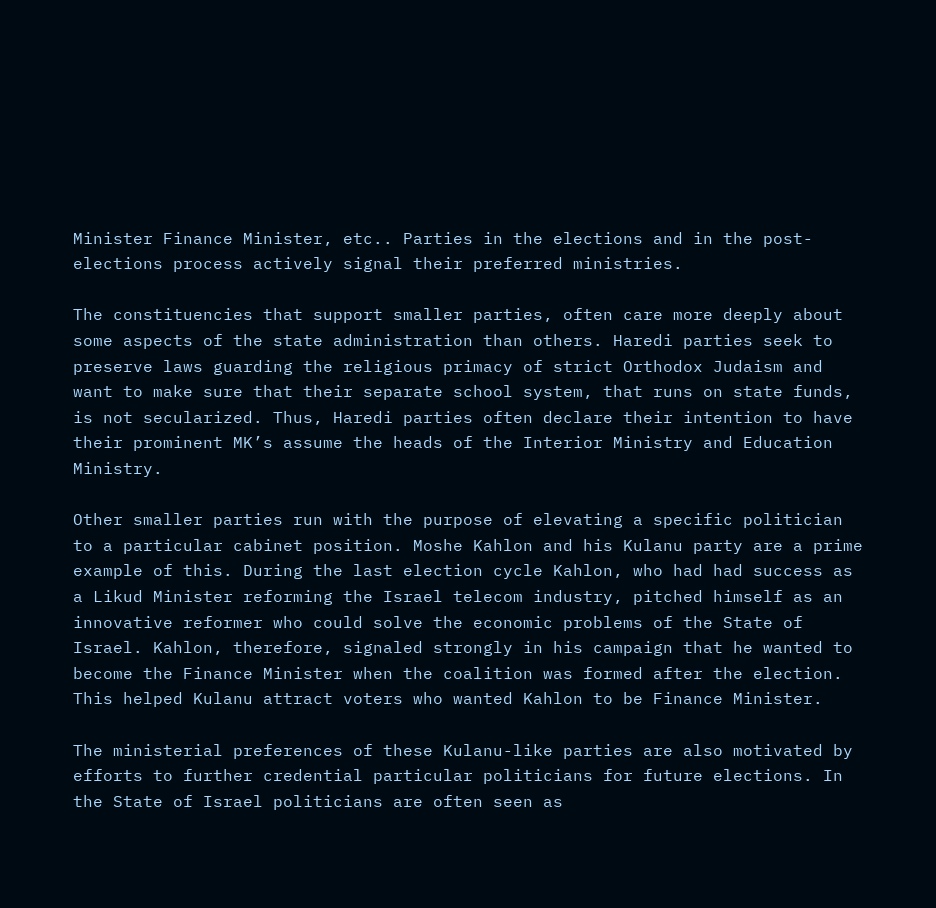Minister Finance Minister, etc.. Parties in the elections and in the post-elections process actively signal their preferred ministries.

The constituencies that support smaller parties, often care more deeply about some aspects of the state administration than others. Haredi parties seek to preserve laws guarding the religious primacy of strict Orthodox Judaism and want to make sure that their separate school system, that runs on state funds, is not secularized. Thus, Haredi parties often declare their intention to have their prominent MK’s assume the heads of the Interior Ministry and Education Ministry.

Other smaller parties run with the purpose of elevating a specific politician to a particular cabinet position. Moshe Kahlon and his Kulanu party are a prime example of this. During the last election cycle Kahlon, who had had success as a Likud Minister reforming the Israel telecom industry, pitched himself as an innovative reformer who could solve the economic problems of the State of Israel. Kahlon, therefore, signaled strongly in his campaign that he wanted to become the Finance Minister when the coalition was formed after the election. This helped Kulanu attract voters who wanted Kahlon to be Finance Minister.

The ministerial preferences of these Kulanu-like parties are also motivated by efforts to further credential particular politicians for future elections. In the State of Israel politicians are often seen as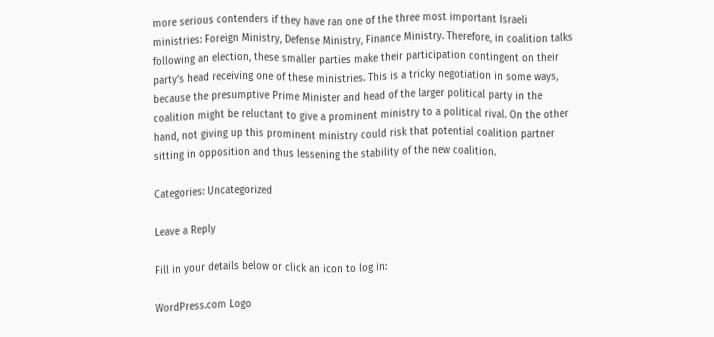more serious contenders if they have ran one of the three most important Israeli ministries: Foreign Ministry, Defense Ministry, Finance Ministry. Therefore, in coalition talks following an election, these smaller parties make their participation contingent on their party’s head receiving one of these ministries. This is a tricky negotiation in some ways, because the presumptive Prime Minister and head of the larger political party in the coalition might be reluctant to give a prominent ministry to a political rival. On the other hand, not giving up this prominent ministry could risk that potential coalition partner sitting in opposition and thus lessening the stability of the new coalition.

Categories: Uncategorized

Leave a Reply

Fill in your details below or click an icon to log in:

WordPress.com Logo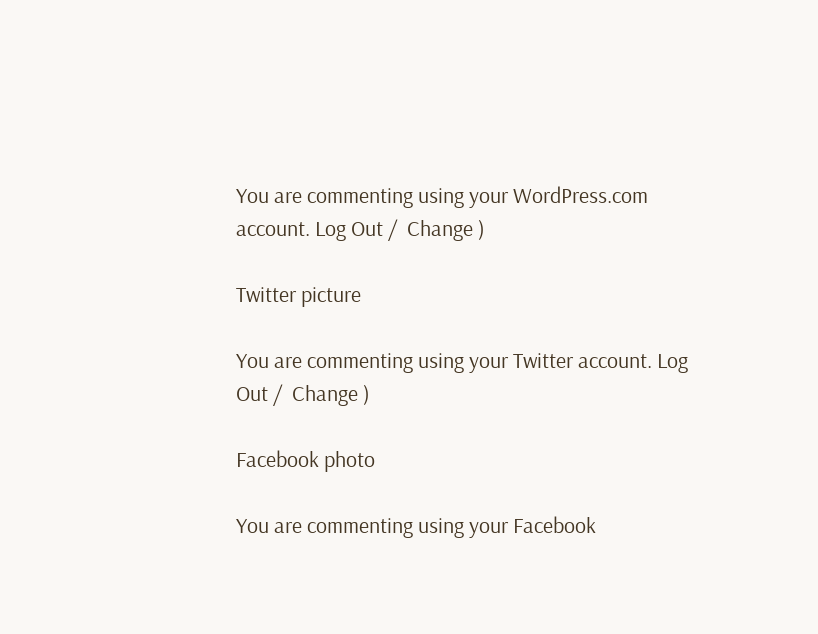You are commenting using your WordPress.com account. Log Out /  Change )

Twitter picture

You are commenting using your Twitter account. Log Out /  Change )

Facebook photo

You are commenting using your Facebook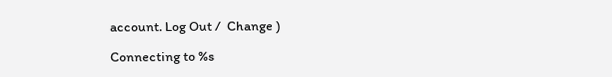account. Log Out /  Change )

Connecting to %s